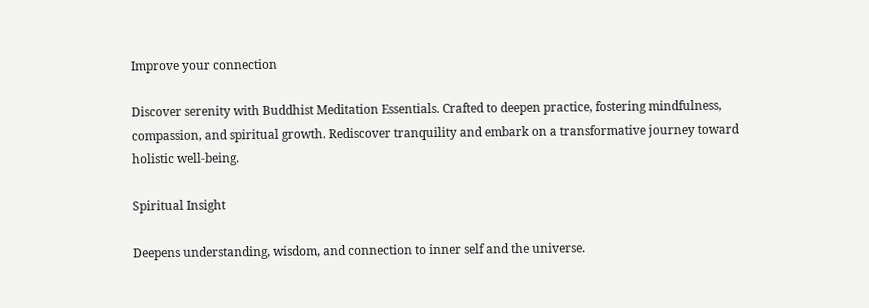Improve your connection

Discover serenity with Buddhist Meditation Essentials. Crafted to deepen practice, fostering mindfulness, compassion, and spiritual growth. Rediscover tranquility and embark on a transformative journey toward holistic well-being.

Spiritual Insight

Deepens understanding, wisdom, and connection to inner self and the universe.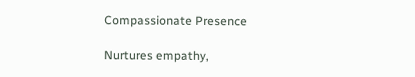Compassionate Presence

Nurtures empathy,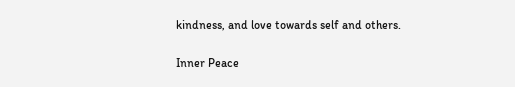kindness, and love towards self and others.

Inner Peace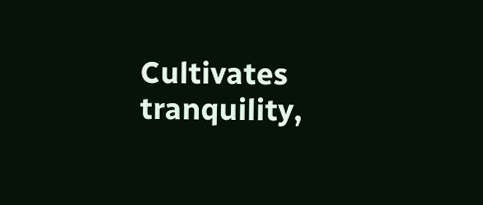Cultivates tranquility,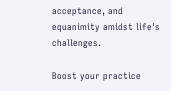acceptance, and equanimity amidst life's challenges.

Boost your practice